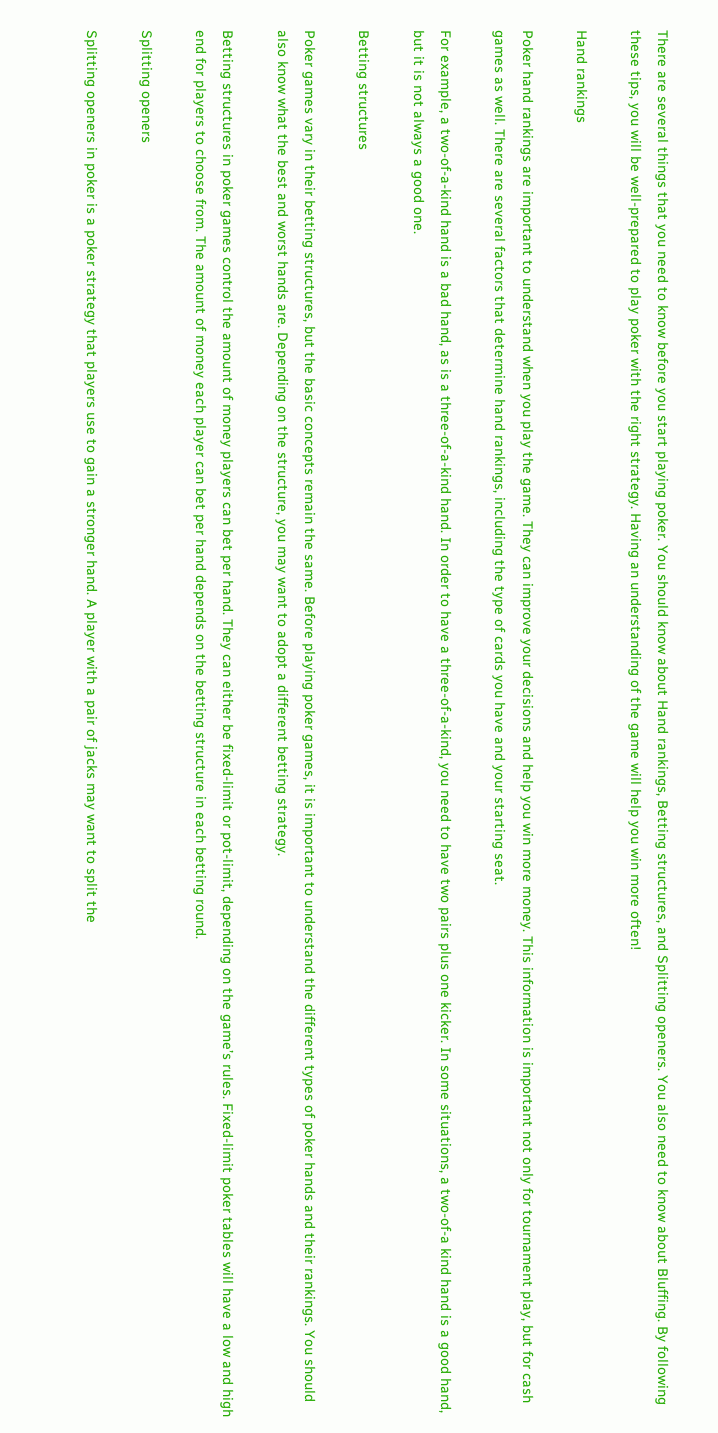There are several things that you need to know before you start playing poker. You should know about Hand rankings, Betting structures, and Splitting openers. You also need to know about Bluffing. By following these tips, you will be well-prepared to play poker with the right strategy. Having an understanding of the game will help you win more often!

Hand rankings

Poker hand rankings are important to understand when you play the game. They can improve your decisions and help you win more money. This information is important not only for tournament play, but for cash games as well. There are several factors that determine hand rankings, including the type of cards you have and your starting seat.

For example, a two-of-a-kind hand is a bad hand, as is a three-of-a-kind hand. In order to have a three-of-a-kind, you need to have two pairs plus one kicker. In some situations, a two-of-a kind hand is a good hand, but it is not always a good one.

Betting structures

Poker games vary in their betting structures, but the basic concepts remain the same. Before playing poker games, it is important to understand the different types of poker hands and their rankings. You should also know what the best and worst hands are. Depending on the structure, you may want to adopt a different betting strategy.

Betting structures in poker games control the amount of money players can bet per hand. They can either be fixed-limit or pot-limit, depending on the game’s rules. Fixed-limit poker tables will have a low and high end for players to choose from. The amount of money each player can bet per hand depends on the betting structure in each betting round.

Splitting openers

Splitting openers in poker is a poker strategy that players use to gain a stronger hand. A player with a pair of jacks may want to split the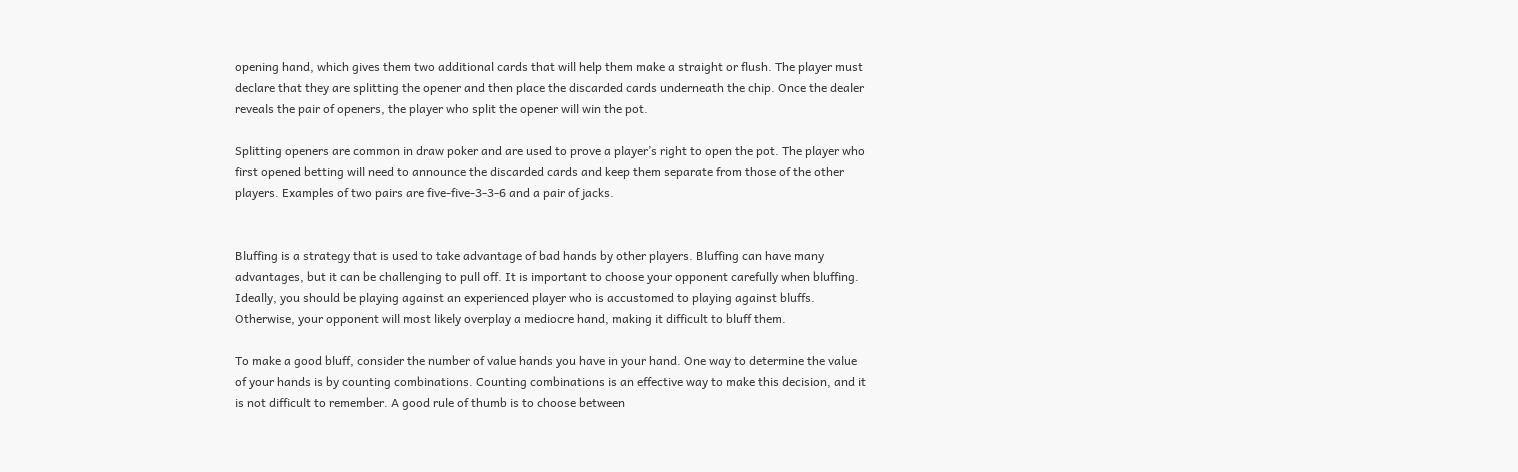opening hand, which gives them two additional cards that will help them make a straight or flush. The player must declare that they are splitting the opener and then place the discarded cards underneath the chip. Once the dealer reveals the pair of openers, the player who split the opener will win the pot.

Splitting openers are common in draw poker and are used to prove a player’s right to open the pot. The player who first opened betting will need to announce the discarded cards and keep them separate from those of the other players. Examples of two pairs are five-five-3-3-6 and a pair of jacks.


Bluffing is a strategy that is used to take advantage of bad hands by other players. Bluffing can have many advantages, but it can be challenging to pull off. It is important to choose your opponent carefully when bluffing. Ideally, you should be playing against an experienced player who is accustomed to playing against bluffs. Otherwise, your opponent will most likely overplay a mediocre hand, making it difficult to bluff them.

To make a good bluff, consider the number of value hands you have in your hand. One way to determine the value of your hands is by counting combinations. Counting combinations is an effective way to make this decision, and it is not difficult to remember. A good rule of thumb is to choose between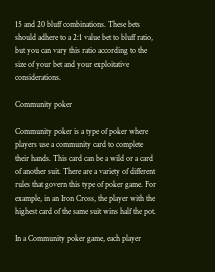15 and 20 bluff combinations. These bets should adhere to a 2:1 value bet to bluff ratio, but you can vary this ratio according to the size of your bet and your exploitative considerations.

Community poker

Community poker is a type of poker where players use a community card to complete their hands. This card can be a wild or a card of another suit. There are a variety of different rules that govern this type of poker game. For example, in an Iron Cross, the player with the highest card of the same suit wins half the pot.

In a Community poker game, each player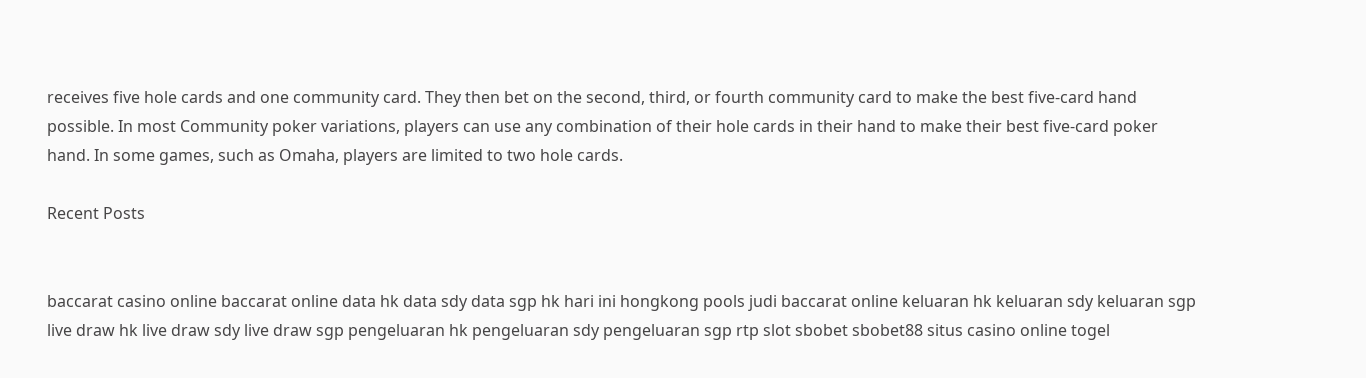receives five hole cards and one community card. They then bet on the second, third, or fourth community card to make the best five-card hand possible. In most Community poker variations, players can use any combination of their hole cards in their hand to make their best five-card poker hand. In some games, such as Omaha, players are limited to two hole cards.

Recent Posts


baccarat casino online baccarat online data hk data sdy data sgp hk hari ini hongkong pools judi baccarat online keluaran hk keluaran sdy keluaran sgp live draw hk live draw sdy live draw sgp pengeluaran hk pengeluaran sdy pengeluaran sgp rtp slot sbobet sbobet88 situs casino online togel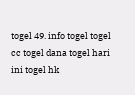togel 49. info togel togel cc togel dana togel hari ini togel hk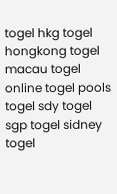togel hkg togel hongkong togel macau togel online togel pools togel sdy togel sgp togel sidney togel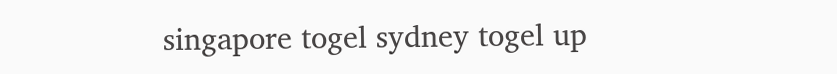singapore togel sydney togel up